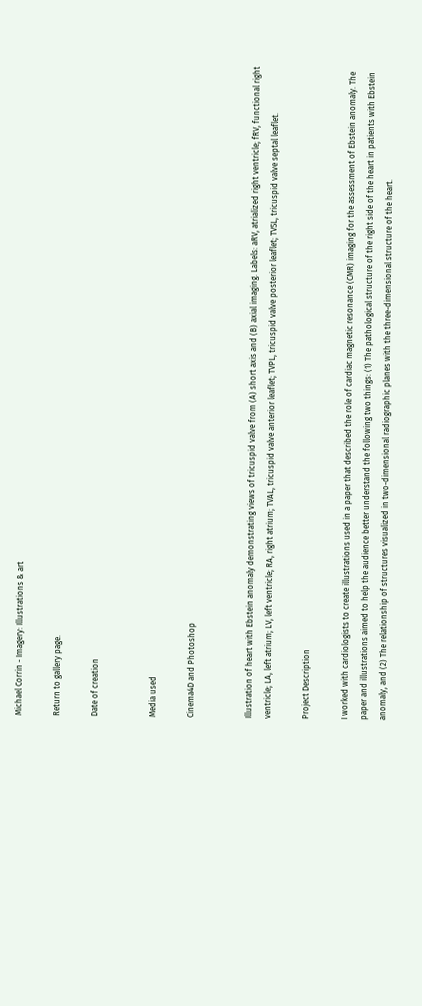Michael Corrin - Imagery: Illustrations & art

Return to gallery page.

Date of creation


Media used

Cinema4D and Photoshop


Illustration of heart with Ebstein anomaly demonstrating views of tricuspid valve from (A) short axis and (B) axial imaging. Labels: aRV, atrialized right ventricle; fRV, functional right ventricle; LA, left atrium; LV, left ventricle; RA, right atrium; TVAL, tricuspid valve anterior leaflet; TVPL, tricuspid valve posterior leaflet; TVSL, tricuspid valve septal leaflet.

Project Description

I worked with cardiologists to create illustrations used in a paper that described the role of cardiac magnetic resonance (CMR) imaging for the assessment of Ebstein anomaly. The paper and illustrations aimed to help the audience better understand the following two things: (1) The pathological structure of the right side of the heart in patients with Ebstein anomaly, and (2) The relationship of structures visualized in two-dimensional radiographic planes with the three-dimensional structure of the heart.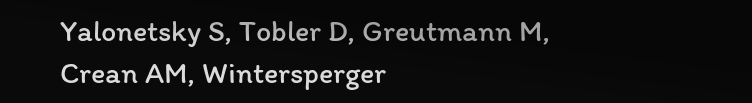Yalonetsky S, Tobler D, Greutmann M, Crean AM, Wintersperger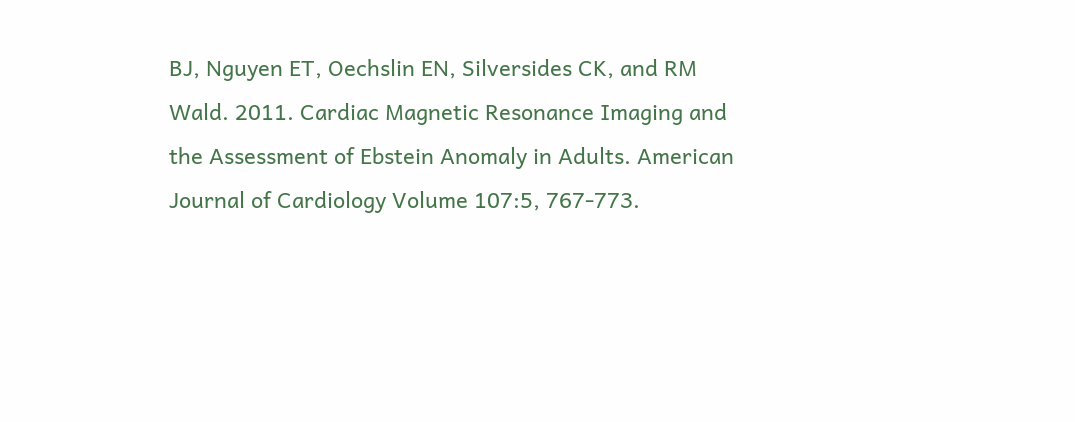BJ, Nguyen ET, Oechslin EN, Silversides CK, and RM Wald. 2011. Cardiac Magnetic Resonance Imaging and the Assessment of Ebstein Anomaly in Adults. American Journal of Cardiology Volume 107:5, 767-773.